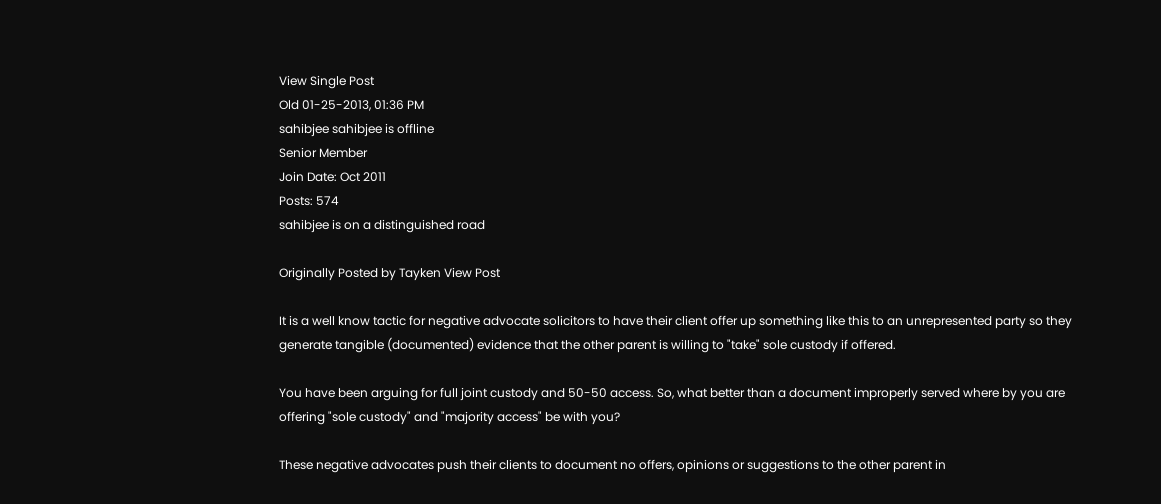View Single Post
Old 01-25-2013, 01:36 PM
sahibjee sahibjee is offline
Senior Member
Join Date: Oct 2011
Posts: 574
sahibjee is on a distinguished road

Originally Posted by Tayken View Post

It is a well know tactic for negative advocate solicitors to have their client offer up something like this to an unrepresented party so they generate tangible (documented) evidence that the other parent is willing to "take" sole custody if offered.

You have been arguing for full joint custody and 50-50 access. So, what better than a document improperly served where by you are offering "sole custody" and "majority access" be with you?

These negative advocates push their clients to document no offers, opinions or suggestions to the other parent in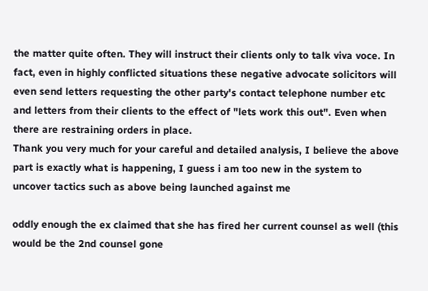the matter quite often. They will instruct their clients only to talk viva voce. In fact, even in highly conflicted situations these negative advocate solicitors will even send letters requesting the other party's contact telephone number etc and letters from their clients to the effect of "lets work this out". Even when there are restraining orders in place.
Thank you very much for your careful and detailed analysis, I believe the above part is exactly what is happening, I guess i am too new in the system to uncover tactics such as above being launched against me

oddly enough the ex claimed that she has fired her current counsel as well (this would be the 2nd counsel gone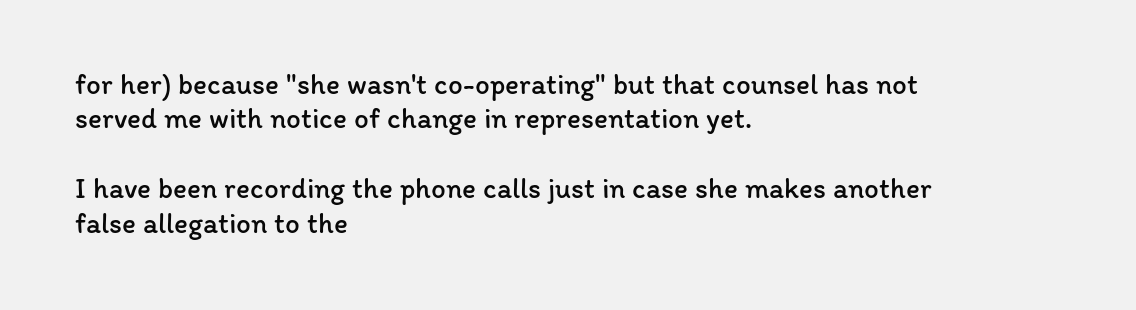for her) because "she wasn't co-operating" but that counsel has not served me with notice of change in representation yet.

I have been recording the phone calls just in case she makes another false allegation to the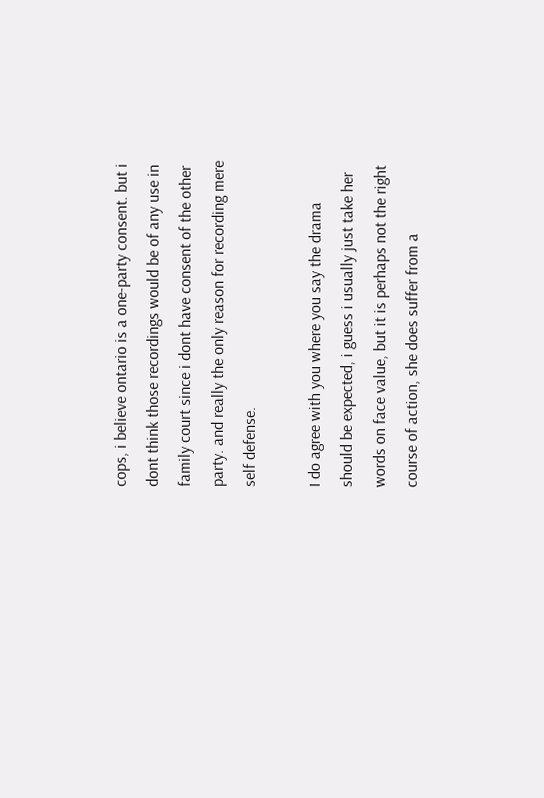cops, i believe ontario is a one-party consent. but i dont think those recordings would be of any use in family court since i dont have consent of the other party. and really the only reason for recording mere self defense.

I do agree with you where you say the drama should be expected, i guess i usually just take her words on face value, but it is perhaps not the right course of action, she does suffer from a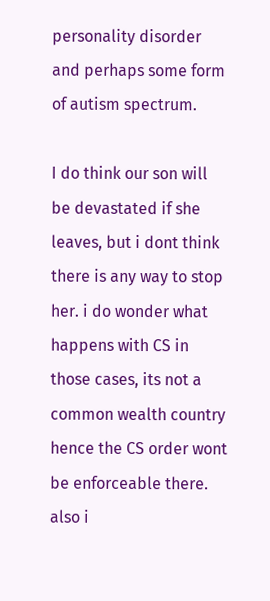personality disorder and perhaps some form of autism spectrum.

I do think our son will be devastated if she leaves, but i dont think there is any way to stop her. i do wonder what happens with CS in those cases, its not a common wealth country hence the CS order wont be enforceable there. also i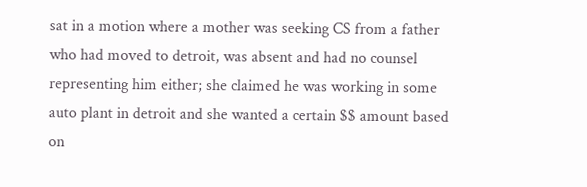sat in a motion where a mother was seeking CS from a father who had moved to detroit, was absent and had no counsel representing him either; she claimed he was working in some auto plant in detroit and she wanted a certain $$ amount based on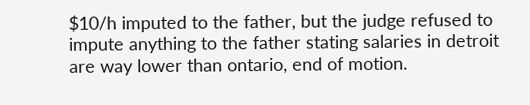$10/h imputed to the father, but the judge refused to impute anything to the father stating salaries in detroit are way lower than ontario, end of motion.